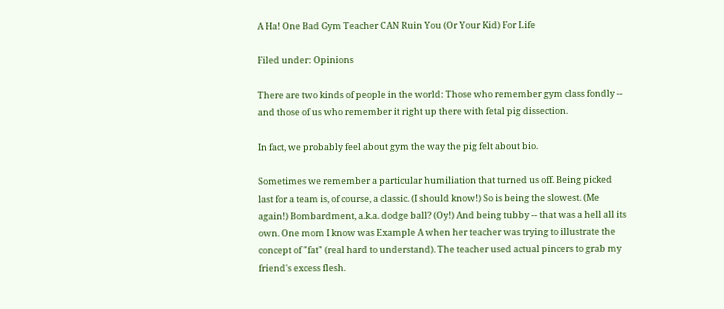A Ha! One Bad Gym Teacher CAN Ruin You (Or Your Kid) For Life

Filed under: Opinions

There are two kinds of people in the world: Those who remember gym class fondly -- and those of us who remember it right up there with fetal pig dissection.

In fact, we probably feel about gym the way the pig felt about bio.

Sometimes we remember a particular humiliation that turned us off. Being picked last for a team is, of course, a classic. (I should know!) So is being the slowest. (Me again!) Bombardment, a.k.a. dodge ball? (Oy!) And being tubby -- that was a hell all its own. One mom I know was Example A when her teacher was trying to illustrate the concept of "fat" (real hard to understand). The teacher used actual pincers to grab my friend's excess flesh.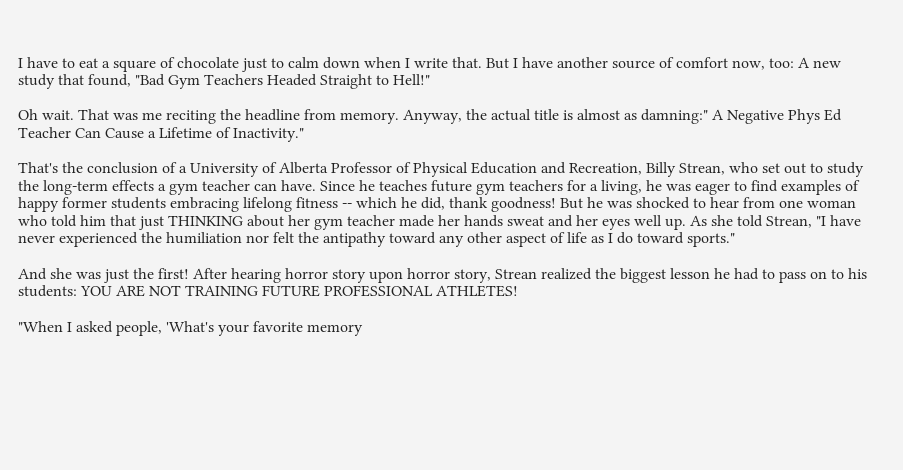I have to eat a square of chocolate just to calm down when I write that. But I have another source of comfort now, too: A new study that found, "Bad Gym Teachers Headed Straight to Hell!"

Oh wait. That was me reciting the headline from memory. Anyway, the actual title is almost as damning:" A Negative Phys Ed Teacher Can Cause a Lifetime of Inactivity."

That's the conclusion of a University of Alberta Professor of Physical Education and Recreation, Billy Strean, who set out to study the long-term effects a gym teacher can have. Since he teaches future gym teachers for a living, he was eager to find examples of happy former students embracing lifelong fitness -- which he did, thank goodness! But he was shocked to hear from one woman who told him that just THINKING about her gym teacher made her hands sweat and her eyes well up. As she told Strean, "I have never experienced the humiliation nor felt the antipathy toward any other aspect of life as I do toward sports."

And she was just the first! After hearing horror story upon horror story, Strean realized the biggest lesson he had to pass on to his students: YOU ARE NOT TRAINING FUTURE PROFESSIONAL ATHLETES!

"When I asked people, 'What's your favorite memory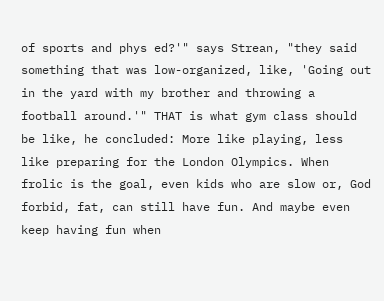of sports and phys ed?'" says Strean, "they said something that was low-organized, like, 'Going out in the yard with my brother and throwing a football around.'" THAT is what gym class should be like, he concluded: More like playing, less like preparing for the London Olympics. When frolic is the goal, even kids who are slow or, God forbid, fat, can still have fun. And maybe even keep having fun when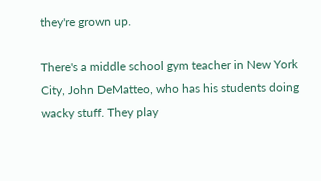they're grown up.

There's a middle school gym teacher in New York City, John DeMatteo, who has his students doing wacky stuff. They play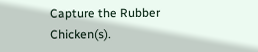Capture the Rubber Chicken(s).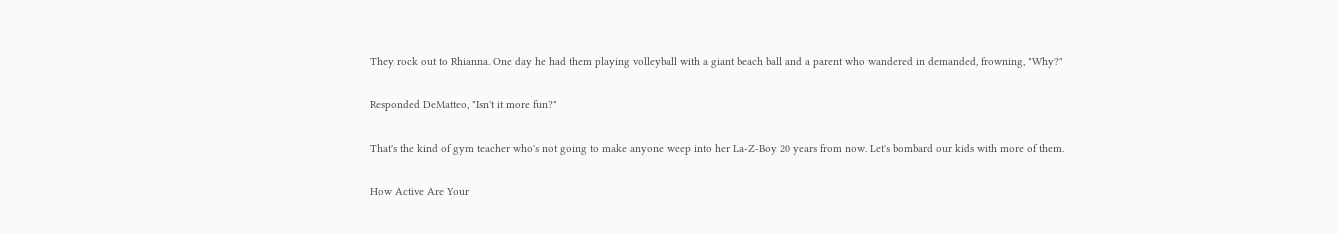They rock out to Rhianna. One day he had them playing volleyball with a giant beach ball and a parent who wandered in demanded, frowning, "Why?"

Responded DeMatteo, "Isn't it more fun?"

That's the kind of gym teacher who's not going to make anyone weep into her La-Z-Boy 20 years from now. Let's bombard our kids with more of them.

How Active Are Your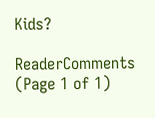Kids?

ReaderComments (Page 1 of 1)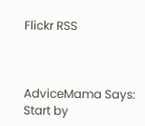Flickr RSS



AdviceMama Says:
Start by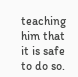teaching him that it is safe to do so.